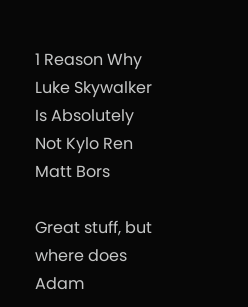1 Reason Why Luke Skywalker Is Absolutely Not Kylo Ren
Matt Bors

Great stuff, but where does Adam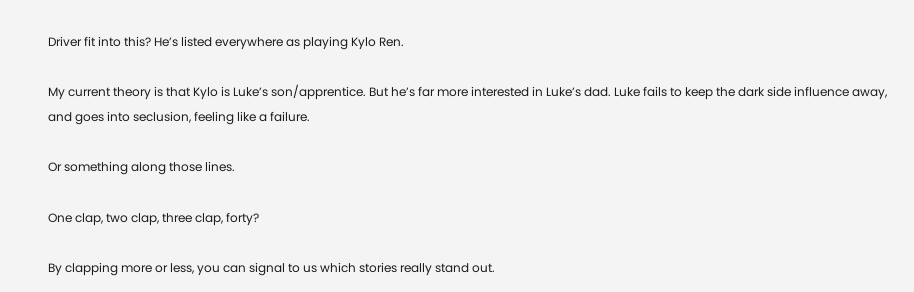Driver fit into this? He’s listed everywhere as playing Kylo Ren.

My current theory is that Kylo is Luke’s son/apprentice. But he’s far more interested in Luke’s dad. Luke fails to keep the dark side influence away, and goes into seclusion, feeling like a failure.

Or something along those lines.

One clap, two clap, three clap, forty?

By clapping more or less, you can signal to us which stories really stand out.